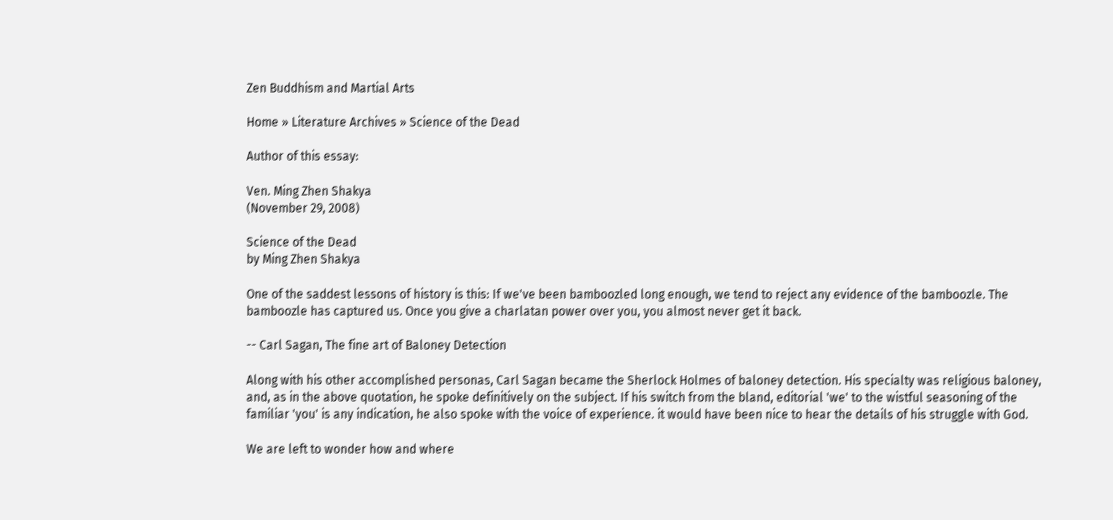Zen Buddhism and Martial Arts

Home » Literature Archives » Science of the Dead

Author of this essay:

Ven. Ming Zhen Shakya
(November 29, 2008)

Science of the Dead
by Ming Zhen Shakya

One of the saddest lessons of history is this: If we've been bamboozled long enough, we tend to reject any evidence of the bamboozle. The bamboozle has captured us. Once you give a charlatan power over you, you almost never get it back.

-- Carl Sagan, The fine art of Baloney Detection

Along with his other accomplished personas, Carl Sagan became the Sherlock Holmes of baloney detection. His specialty was religious baloney, and, as in the above quotation, he spoke definitively on the subject. If his switch from the bland, editorial 'we' to the wistful seasoning of the familiar 'you' is any indication, he also spoke with the voice of experience. it would have been nice to hear the details of his struggle with God.

We are left to wonder how and where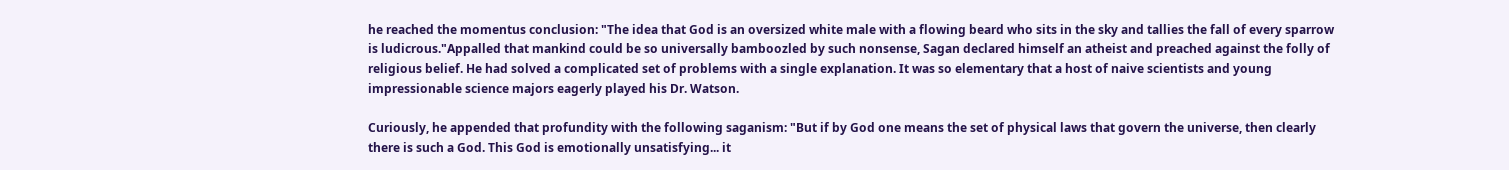he reached the momentus conclusion: "The idea that God is an oversized white male with a flowing beard who sits in the sky and tallies the fall of every sparrow is ludicrous."Appalled that mankind could be so universally bamboozled by such nonsense, Sagan declared himself an atheist and preached against the folly of religious belief. He had solved a complicated set of problems with a single explanation. It was so elementary that a host of naive scientists and young impressionable science majors eagerly played his Dr. Watson.

Curiously, he appended that profundity with the following saganism: "But if by God one means the set of physical laws that govern the universe, then clearly there is such a God. This God is emotionally unsatisfying... it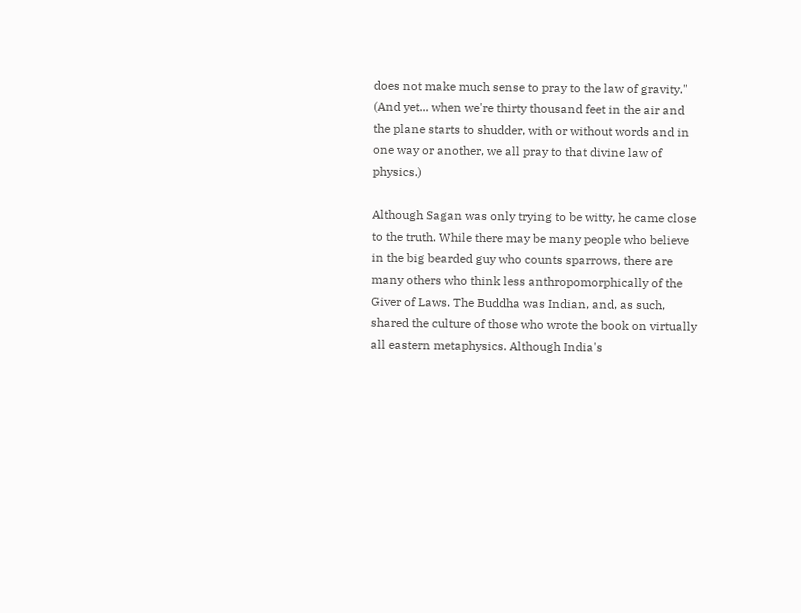does not make much sense to pray to the law of gravity." (And yet... when we're thirty thousand feet in the air and the plane starts to shudder, with or without words and in one way or another, we all pray to that divine law of physics.)

Although Sagan was only trying to be witty, he came close to the truth. While there may be many people who believe in the big bearded guy who counts sparrows, there are many others who think less anthropomorphically of the Giver of Laws. The Buddha was Indian, and, as such, shared the culture of those who wrote the book on virtually all eastern metaphysics. Although India's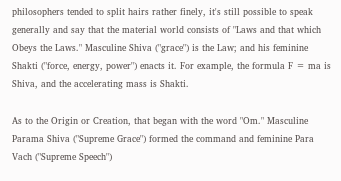philosophers tended to split hairs rather finely, it's still possible to speak generally and say that the material world consists of "Laws and that which Obeys the Laws." Masculine Shiva ("grace") is the Law; and his feminine Shakti ("force, energy, power") enacts it. For example, the formula F = ma is Shiva, and the accelerating mass is Shakti.

As to the Origin or Creation, that began with the word "Om." Masculine Parama Shiva ("Supreme Grace") formed the command and feminine Para Vach ("Supreme Speech")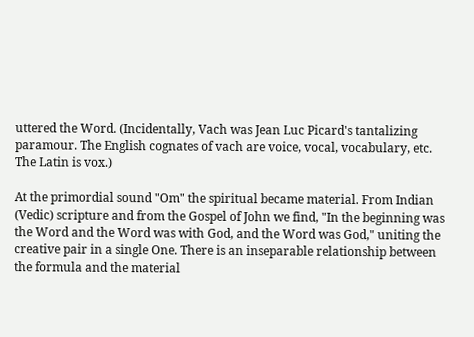uttered the Word. (Incidentally, Vach was Jean Luc Picard's tantalizing paramour. The English cognates of vach are voice, vocal, vocabulary, etc. The Latin is vox.)

At the primordial sound "Om" the spiritual became material. From Indian (Vedic) scripture and from the Gospel of John we find, "In the beginning was the Word and the Word was with God, and the Word was God," uniting the creative pair in a single One. There is an inseparable relationship between the formula and the material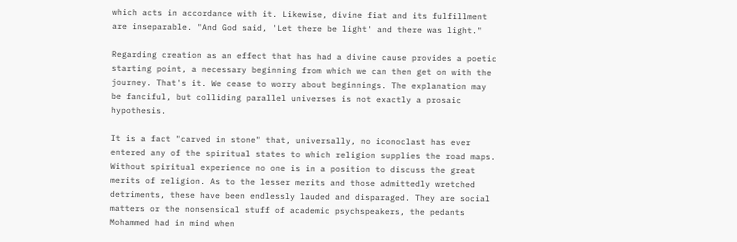which acts in accordance with it. Likewise, divine fiat and its fulfillment are inseparable. "And God said, 'Let there be light' and there was light."

Regarding creation as an effect that has had a divine cause provides a poetic starting point, a necessary beginning from which we can then get on with the journey. That's it. We cease to worry about beginnings. The explanation may be fanciful, but colliding parallel universes is not exactly a prosaic hypothesis.

It is a fact "carved in stone" that, universally, no iconoclast has ever entered any of the spiritual states to which religion supplies the road maps. Without spiritual experience no one is in a position to discuss the great merits of religion. As to the lesser merits and those admittedly wretched detriments, these have been endlessly lauded and disparaged. They are social matters or the nonsensical stuff of academic psychspeakers, the pedants Mohammed had in mind when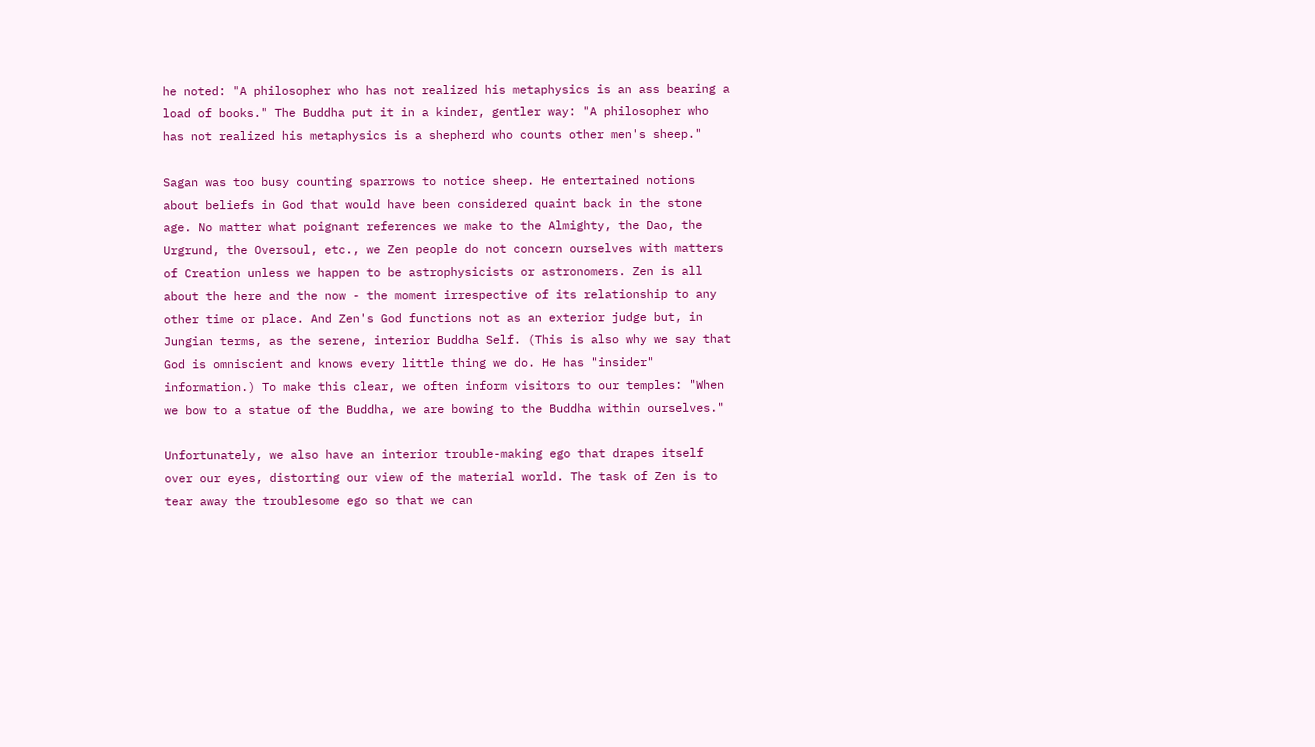he noted: "A philosopher who has not realized his metaphysics is an ass bearing a load of books." The Buddha put it in a kinder, gentler way: "A philosopher who has not realized his metaphysics is a shepherd who counts other men's sheep."

Sagan was too busy counting sparrows to notice sheep. He entertained notions about beliefs in God that would have been considered quaint back in the stone age. No matter what poignant references we make to the Almighty, the Dao, the Urgrund, the Oversoul, etc., we Zen people do not concern ourselves with matters of Creation unless we happen to be astrophysicists or astronomers. Zen is all about the here and the now - the moment irrespective of its relationship to any other time or place. And Zen's God functions not as an exterior judge but, in Jungian terms, as the serene, interior Buddha Self. (This is also why we say that God is omniscient and knows every little thing we do. He has "insider" information.) To make this clear, we often inform visitors to our temples: "When we bow to a statue of the Buddha, we are bowing to the Buddha within ourselves."

Unfortunately, we also have an interior trouble-making ego that drapes itself over our eyes, distorting our view of the material world. The task of Zen is to tear away the troublesome ego so that we can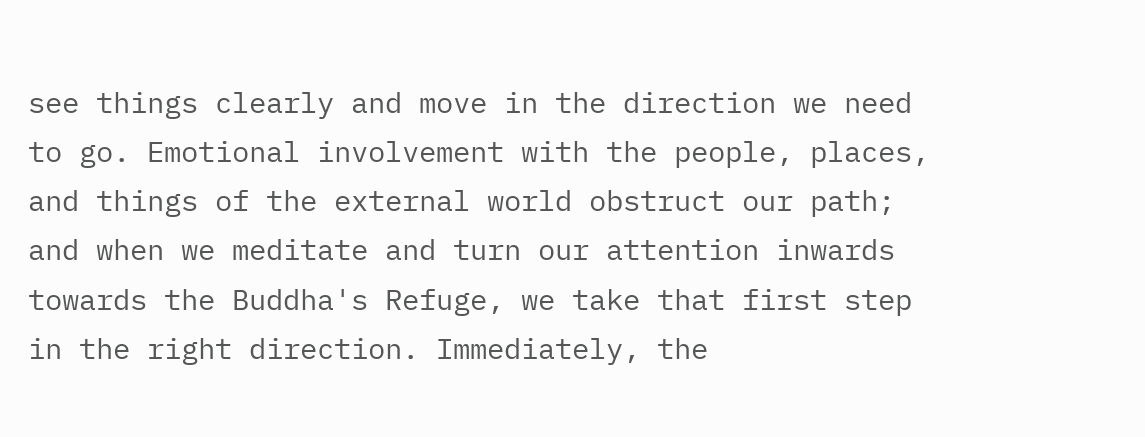see things clearly and move in the direction we need to go. Emotional involvement with the people, places, and things of the external world obstruct our path; and when we meditate and turn our attention inwards towards the Buddha's Refuge, we take that first step in the right direction. Immediately, the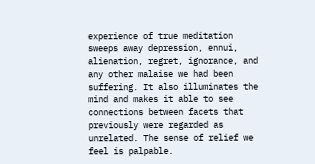experience of true meditation sweeps away depression, ennui, alienation, regret, ignorance, and any other malaise we had been suffering. It also illuminates the mind and makes it able to see connections between facets that previously were regarded as unrelated. The sense of relief we feel is palpable.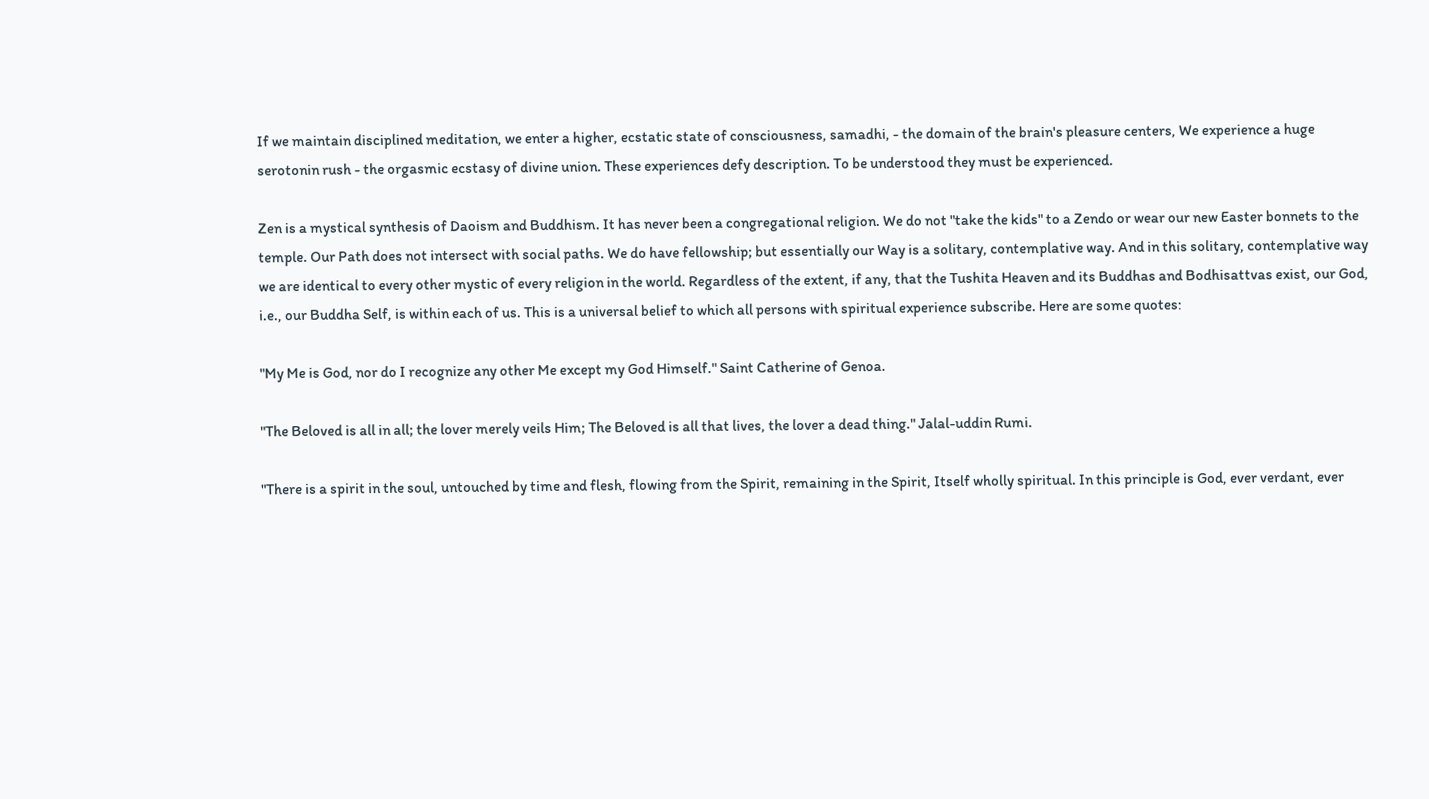If we maintain disciplined meditation, we enter a higher, ecstatic state of consciousness, samadhi, - the domain of the brain's pleasure centers, We experience a huge serotonin rush - the orgasmic ecstasy of divine union. These experiences defy description. To be understood they must be experienced.

Zen is a mystical synthesis of Daoism and Buddhism. It has never been a congregational religion. We do not "take the kids" to a Zendo or wear our new Easter bonnets to the temple. Our Path does not intersect with social paths. We do have fellowship; but essentially our Way is a solitary, contemplative way. And in this solitary, contemplative way we are identical to every other mystic of every religion in the world. Regardless of the extent, if any, that the Tushita Heaven and its Buddhas and Bodhisattvas exist, our God, i.e., our Buddha Self, is within each of us. This is a universal belief to which all persons with spiritual experience subscribe. Here are some quotes:

"My Me is God, nor do I recognize any other Me except my God Himself." Saint Catherine of Genoa.

"The Beloved is all in all; the lover merely veils Him; The Beloved is all that lives, the lover a dead thing." Jalal-uddin Rumi.

"There is a spirit in the soul, untouched by time and flesh, flowing from the Spirit, remaining in the Spirit, Itself wholly spiritual. In this principle is God, ever verdant, ever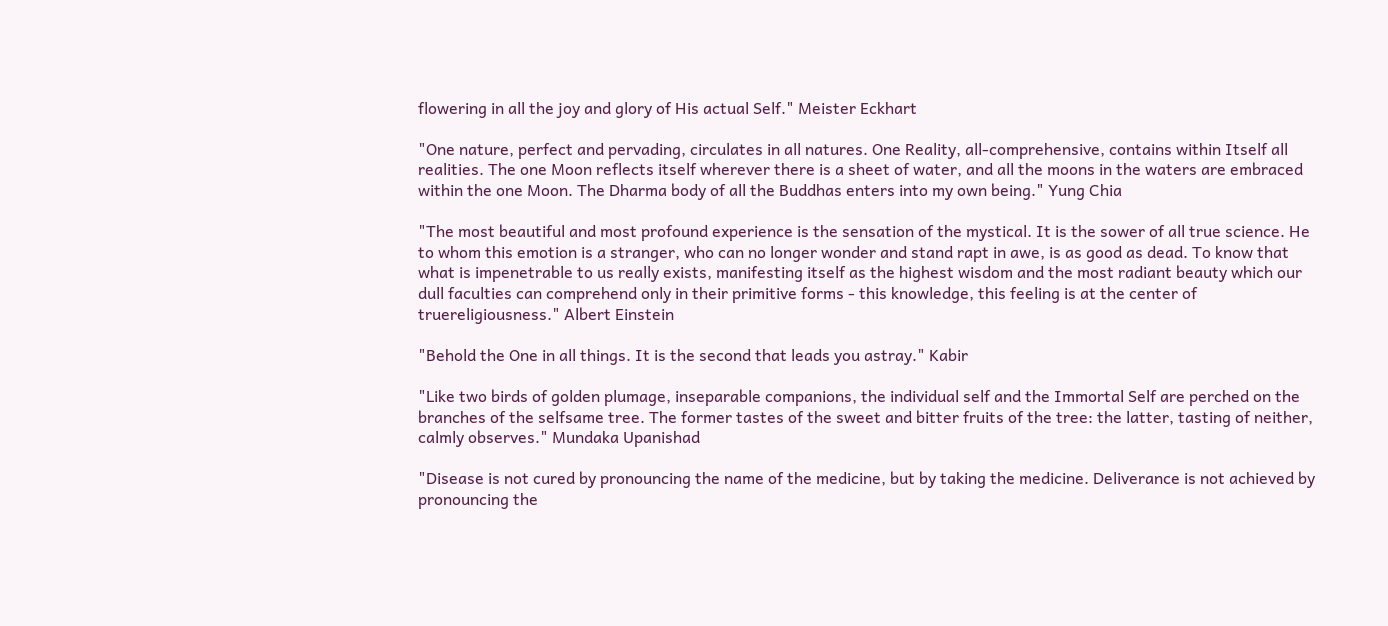flowering in all the joy and glory of His actual Self." Meister Eckhart

"One nature, perfect and pervading, circulates in all natures. One Reality, all-comprehensive, contains within Itself all realities. The one Moon reflects itself wherever there is a sheet of water, and all the moons in the waters are embraced within the one Moon. The Dharma body of all the Buddhas enters into my own being." Yung Chia

"The most beautiful and most profound experience is the sensation of the mystical. It is the sower of all true science. He to whom this emotion is a stranger, who can no longer wonder and stand rapt in awe, is as good as dead. To know that what is impenetrable to us really exists, manifesting itself as the highest wisdom and the most radiant beauty which our dull faculties can comprehend only in their primitive forms - this knowledge, this feeling is at the center of truereligiousness." Albert Einstein

"Behold the One in all things. It is the second that leads you astray." Kabir

"Like two birds of golden plumage, inseparable companions, the individual self and the Immortal Self are perched on the branches of the selfsame tree. The former tastes of the sweet and bitter fruits of the tree: the latter, tasting of neither, calmly observes." Mundaka Upanishad

"Disease is not cured by pronouncing the name of the medicine, but by taking the medicine. Deliverance is not achieved by pronouncing the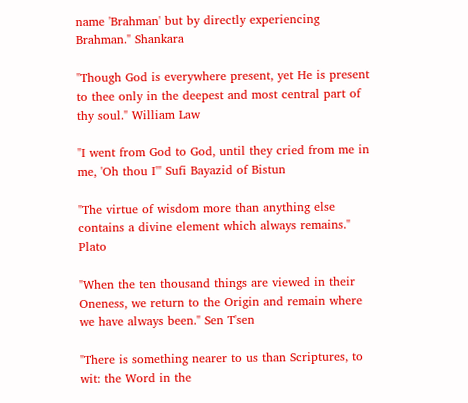name 'Brahman' but by directly experiencing Brahman." Shankara

"Though God is everywhere present, yet He is present to thee only in the deepest and most central part of thy soul." William Law

"I went from God to God, until they cried from me in me, 'Oh thou I'" Sufi Bayazid of Bistun

"The virtue of wisdom more than anything else contains a divine element which always remains." Plato

"When the ten thousand things are viewed in their Oneness, we return to the Origin and remain where we have always been." Sen T'sen

"There is something nearer to us than Scriptures, to wit: the Word in the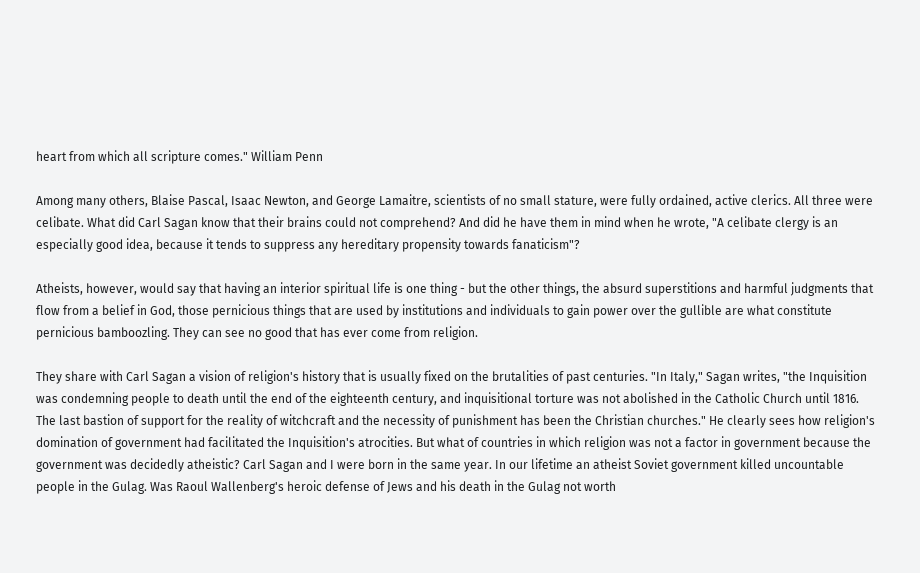heart from which all scripture comes." William Penn

Among many others, Blaise Pascal, Isaac Newton, and George Lamaitre, scientists of no small stature, were fully ordained, active clerics. All three were celibate. What did Carl Sagan know that their brains could not comprehend? And did he have them in mind when he wrote, "A celibate clergy is an especially good idea, because it tends to suppress any hereditary propensity towards fanaticism"?

Atheists, however, would say that having an interior spiritual life is one thing - but the other things, the absurd superstitions and harmful judgments that flow from a belief in God, those pernicious things that are used by institutions and individuals to gain power over the gullible are what constitute pernicious bamboozling. They can see no good that has ever come from religion.

They share with Carl Sagan a vision of religion's history that is usually fixed on the brutalities of past centuries. "In Italy," Sagan writes, "the Inquisition was condemning people to death until the end of the eighteenth century, and inquisitional torture was not abolished in the Catholic Church until 1816. The last bastion of support for the reality of witchcraft and the necessity of punishment has been the Christian churches." He clearly sees how religion's domination of government had facilitated the Inquisition's atrocities. But what of countries in which religion was not a factor in government because the government was decidedly atheistic? Carl Sagan and I were born in the same year. In our lifetime an atheist Soviet government killed uncountable people in the Gulag. Was Raoul Wallenberg's heroic defense of Jews and his death in the Gulag not worth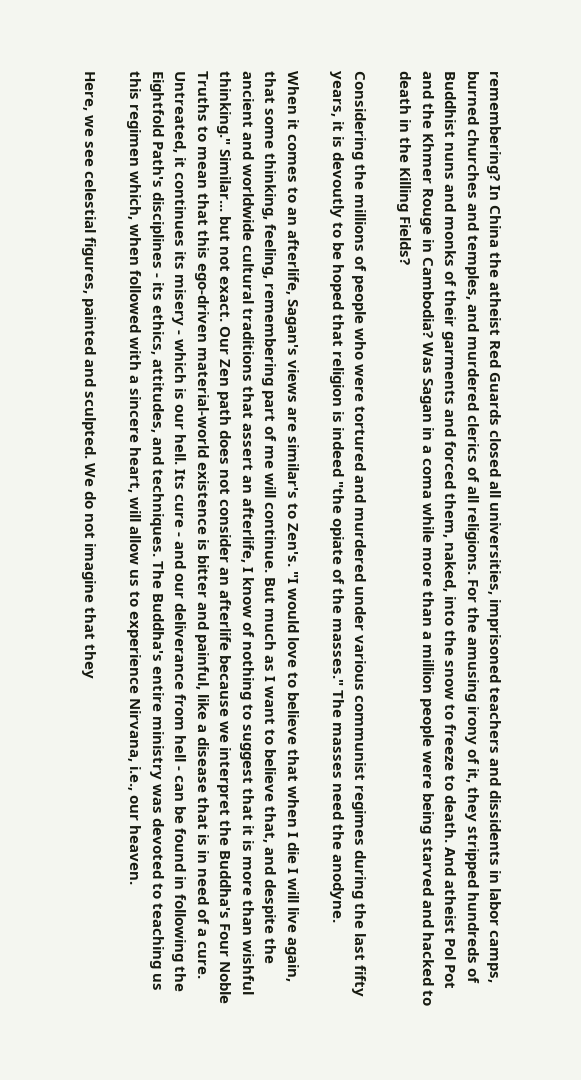remembering? In China the atheist Red Guards closed all universities, imprisoned teachers and dissidents in labor camps, burned churches and temples, and murdered clerics of all religions. For the amusing irony of it, they stripped hundreds of Buddhist nuns and monks of their garments and forced them, naked, into the snow to freeze to death. And atheist Pol Pot and the Khmer Rouge in Cambodia? Was Sagan in a coma while more than a million people were being starved and hacked to death in the Killing Fields?

Considering the millions of people who were tortured and murdered under various communist regimes during the last fifty years, it is devoutly to be hoped that religion is indeed "the opiate of the masses." The masses need the anodyne.

When it comes to an afterlife, Sagan's views are similar's to Zen's. "I would love to believe that when I die I will live again, that some thinking, feeling, remembering part of me will continue. But much as I want to believe that, and despite the ancient and worldwide cultural traditions that assert an afterlife, I know of nothing to suggest that it is more than wishful thinking." Similar... but not exact. Our Zen path does not consider an afterlife because we interpret the Buddha's Four Noble Truths to mean that this ego-driven material-world existence is bitter and painful, like a disease that is in need of a cure. Untreated, it continues its misery - which is our hell. Its cure - and our deliverance from hell - can be found in following the Eightfold Path's disciplines - its ethics, attitudes, and techniques. The Buddha's entire ministry was devoted to teaching us this regimen which, when followed with a sincere heart, will allow us to experience Nirvana, i.e., our heaven.

Here, we see celestial figures, painted and sculpted. We do not imagine that they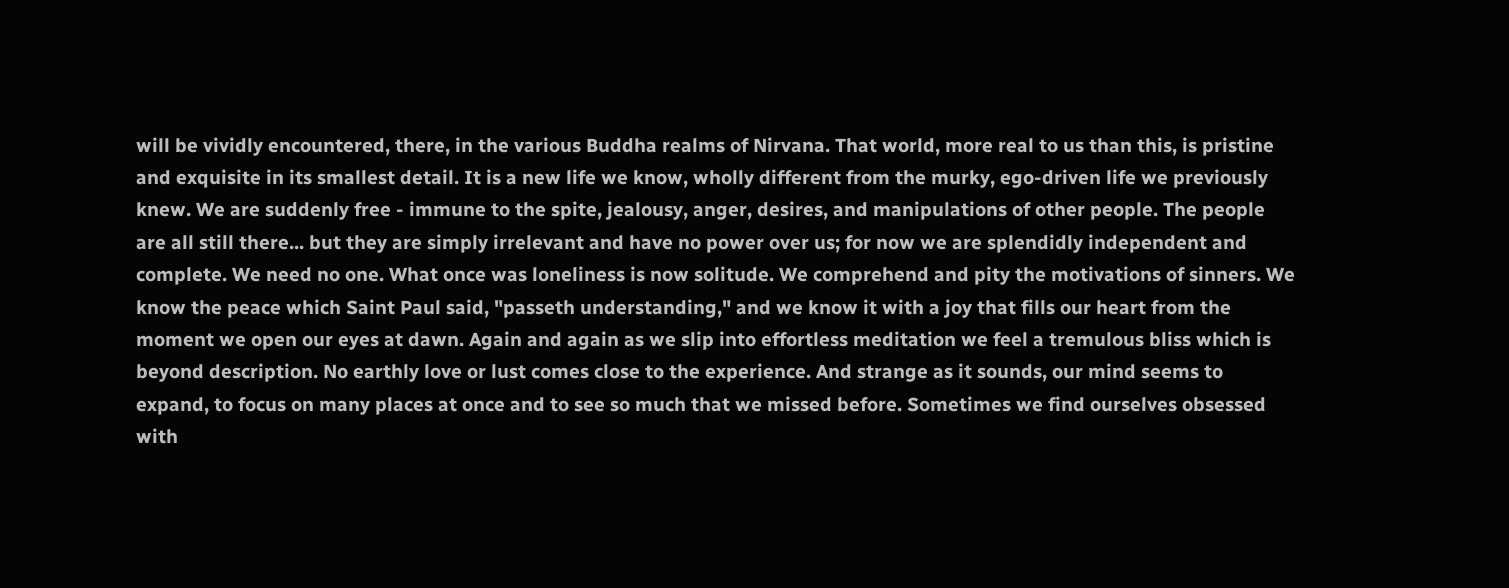will be vividly encountered, there, in the various Buddha realms of Nirvana. That world, more real to us than this, is pristine and exquisite in its smallest detail. It is a new life we know, wholly different from the murky, ego-driven life we previously knew. We are suddenly free - immune to the spite, jealousy, anger, desires, and manipulations of other people. The people are all still there... but they are simply irrelevant and have no power over us; for now we are splendidly independent and complete. We need no one. What once was loneliness is now solitude. We comprehend and pity the motivations of sinners. We know the peace which Saint Paul said, "passeth understanding," and we know it with a joy that fills our heart from the moment we open our eyes at dawn. Again and again as we slip into effortless meditation we feel a tremulous bliss which is beyond description. No earthly love or lust comes close to the experience. And strange as it sounds, our mind seems to expand, to focus on many places at once and to see so much that we missed before. Sometimes we find ourselves obsessed with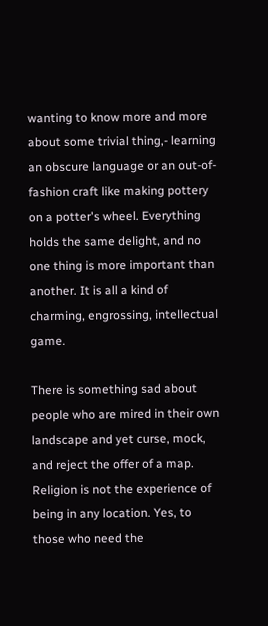wanting to know more and more about some trivial thing,- learning an obscure language or an out-of-fashion craft like making pottery on a potter's wheel. Everything holds the same delight, and no one thing is more important than another. It is all a kind of charming, engrossing, intellectual game.

There is something sad about people who are mired in their own landscape and yet curse, mock, and reject the offer of a map. Religion is not the experience of being in any location. Yes, to those who need the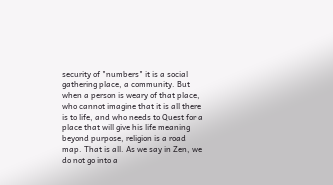security of "numbers" it is a social gathering place, a community. But when a person is weary of that place, who cannot imagine that it is all there is to life, and who needs to Quest for a place that will give his life meaning beyond purpose, religion is a road map. That is all. As we say in Zen, we do not go into a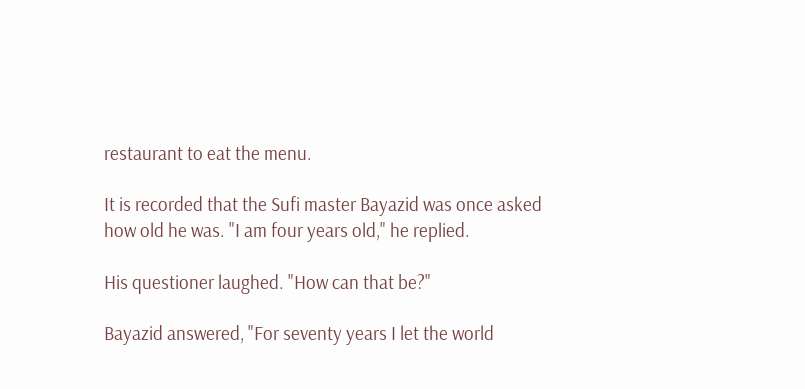restaurant to eat the menu.

It is recorded that the Sufi master Bayazid was once asked how old he was. "I am four years old," he replied.

His questioner laughed. "How can that be?"

Bayazid answered, "For seventy years I let the world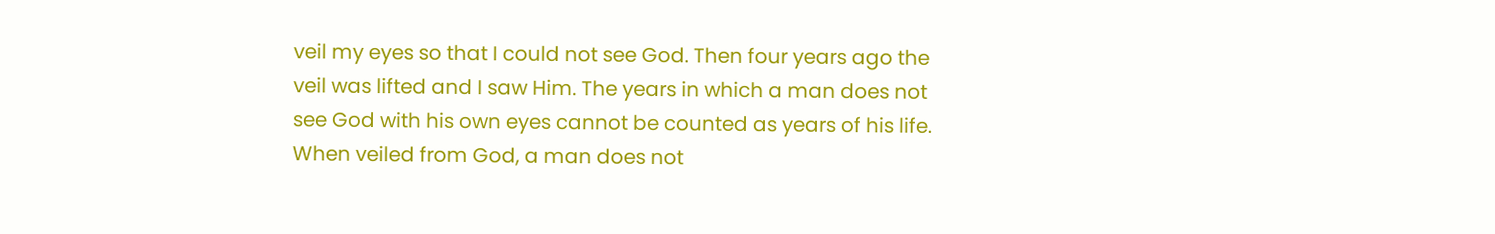veil my eyes so that I could not see God. Then four years ago the veil was lifted and I saw Him. The years in which a man does not see God with his own eyes cannot be counted as years of his life. When veiled from God, a man does not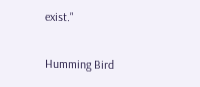exist."

Humming Bird